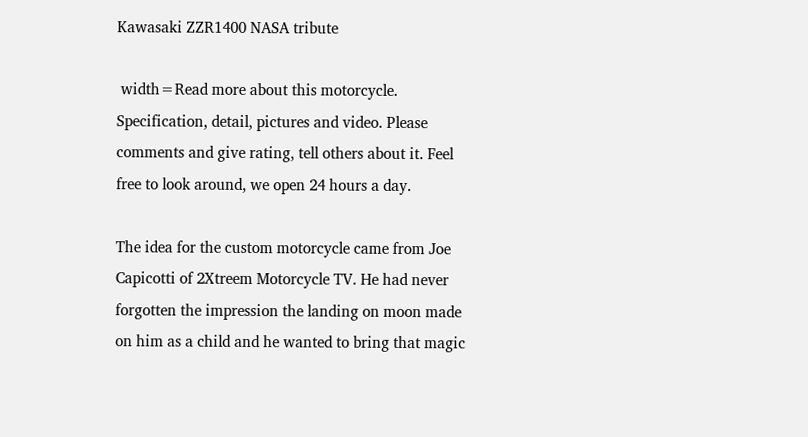Kawasaki ZZR1400 NASA tribute

 width=Read more about this motorcycle. Specification, detail, pictures and video. Please comments and give rating, tell others about it. Feel free to look around, we open 24 hours a day.

The idea for the custom motorcycle came from Joe Capicotti of 2Xtreem Motorcycle TV. He had never forgotten the impression the landing on moon made on him as a child and he wanted to bring that magic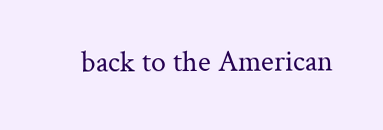back to the American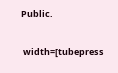Public.

 width=[tubepress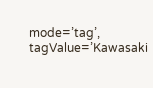mode=’tag’, tagValue=’Kawasaki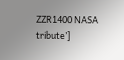ZZR1400 NASA tribute’]